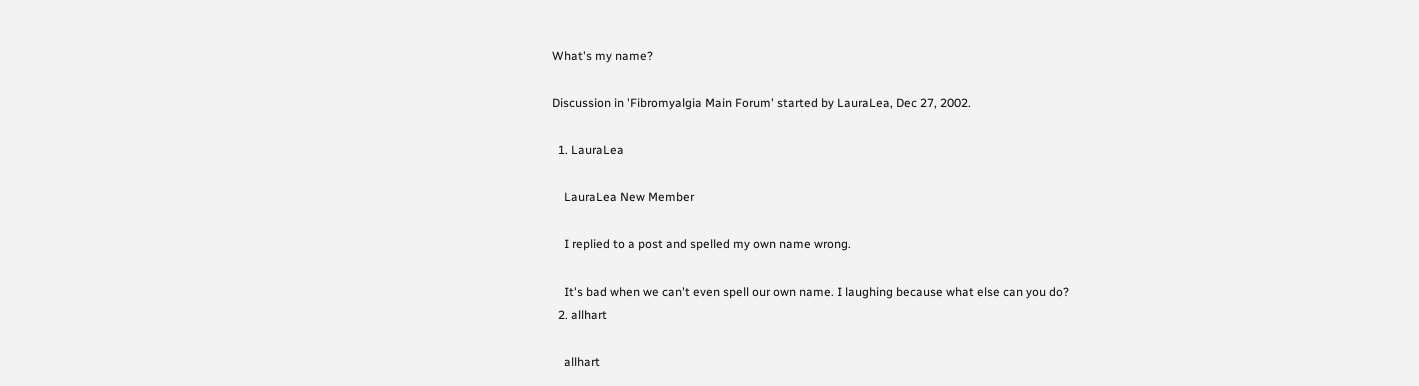What's my name?

Discussion in 'Fibromyalgia Main Forum' started by LauraLea, Dec 27, 2002.

  1. LauraLea

    LauraLea New Member

    I replied to a post and spelled my own name wrong.

    It's bad when we can't even spell our own name. I laughing because what else can you do?
  2. allhart

    allhart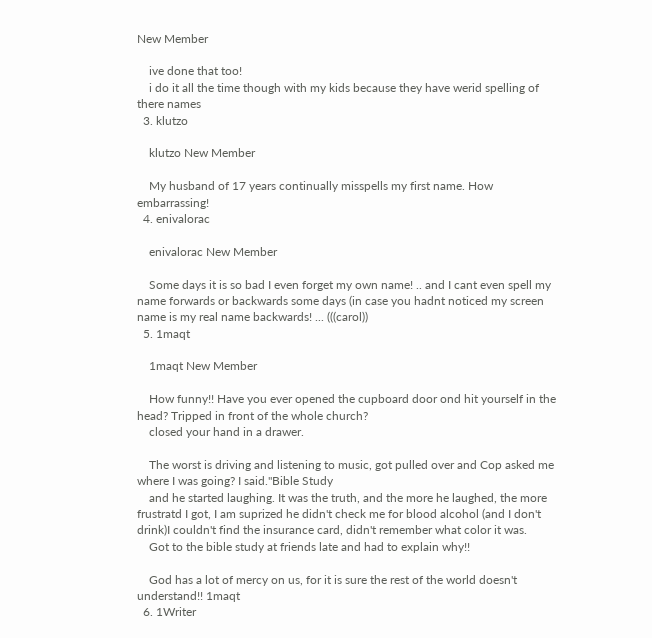New Member

    ive done that too!
    i do it all the time though with my kids because they have werid spelling of there names
  3. klutzo

    klutzo New Member

    My husband of 17 years continually misspells my first name. How embarrassing!
  4. enivalorac

    enivalorac New Member

    Some days it is so bad I even forget my own name! .. and I cant even spell my name forwards or backwards some days (in case you hadnt noticed my screen name is my real name backwards! ... (((carol))
  5. 1maqt

    1maqt New Member

    How funny!! Have you ever opened the cupboard door ond hit yourself in the head? Tripped in front of the whole church?
    closed your hand in a drawer.

    The worst is driving and listening to music, got pulled over and Cop asked me where I was going? I said."Bible Study
    and he started laughing. It was the truth, and the more he laughed, the more frustratd I got, I am suprized he didn't check me for blood alcohol (and I don't drink)I couldn't find the insurance card, didn't remember what color it was.
    Got to the bible study at friends late and had to explain why!!

    God has a lot of mercy on us, for it is sure the rest of the world doesn't understand!! 1maqt
  6. 1Writer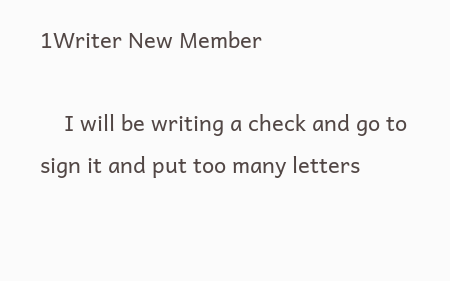1Writer New Member

    I will be writing a check and go to sign it and put too many letters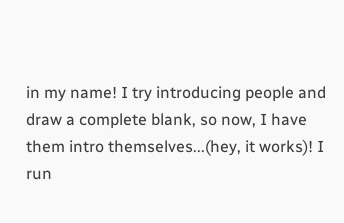in my name! I try introducing people and draw a complete blank, so now, I have them intro themselves...(hey, it works)! I run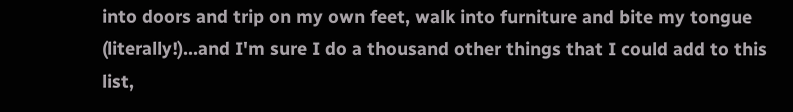into doors and trip on my own feet, walk into furniture and bite my tongue (literally!)...and I'm sure I do a thousand other things that I could add to this list,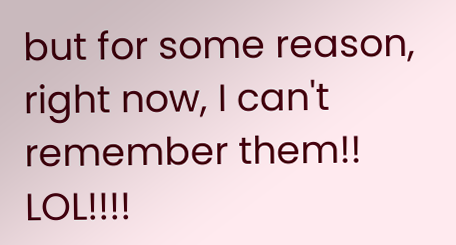but for some reason, right now, I can't remember them!! LOL!!!!